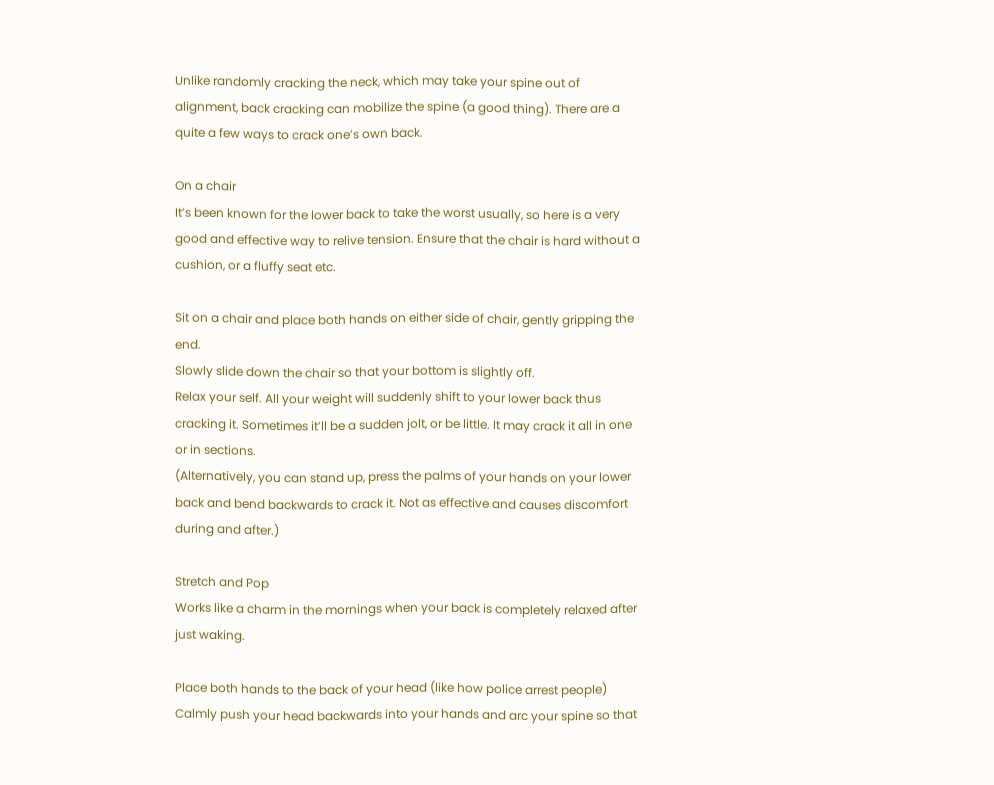Unlike randomly cracking the neck, which may take your spine out of alignment, back cracking can mobilize the spine (a good thing). There are a quite a few ways to crack one’s own back.

On a chair
It’s been known for the lower back to take the worst usually, so here is a very good and effective way to relive tension. Ensure that the chair is hard without a cushion, or a fluffy seat etc.

Sit on a chair and place both hands on either side of chair, gently gripping the end.
Slowly slide down the chair so that your bottom is slightly off.
Relax your self. All your weight will suddenly shift to your lower back thus cracking it. Sometimes it’ll be a sudden jolt, or be little. It may crack it all in one or in sections.
(Alternatively, you can stand up, press the palms of your hands on your lower back and bend backwards to crack it. Not as effective and causes discomfort during and after.)

Stretch and Pop
Works like a charm in the mornings when your back is completely relaxed after just waking.

Place both hands to the back of your head (like how police arrest people)
Calmly push your head backwards into your hands and arc your spine so that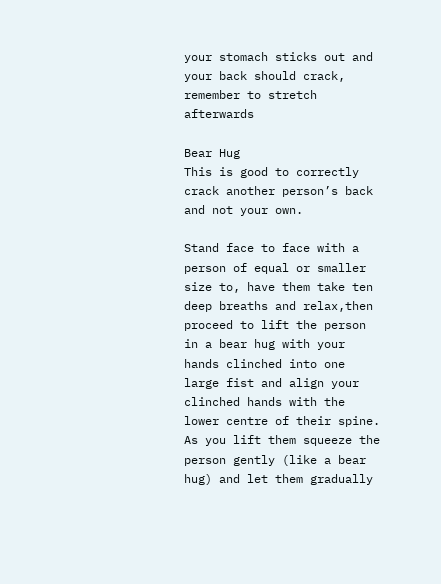your stomach sticks out and your back should crack, remember to stretch afterwards

Bear Hug
This is good to correctly crack another person’s back and not your own.

Stand face to face with a person of equal or smaller size to, have them take ten deep breaths and relax,then proceed to lift the person in a bear hug with your hands clinched into one large fist and align your clinched hands with the lower centre of their spine.
As you lift them squeeze the person gently (like a bear hug) and let them gradually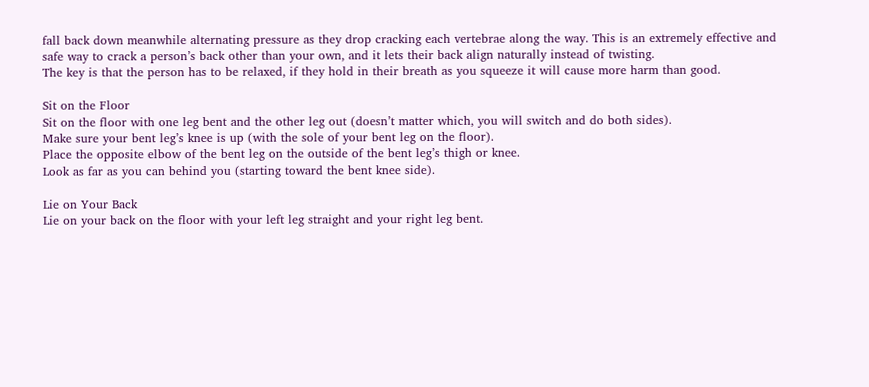fall back down meanwhile alternating pressure as they drop cracking each vertebrae along the way. This is an extremely effective and safe way to crack a person’s back other than your own, and it lets their back align naturally instead of twisting.
The key is that the person has to be relaxed, if they hold in their breath as you squeeze it will cause more harm than good.

Sit on the Floor
Sit on the floor with one leg bent and the other leg out (doesn’t matter which, you will switch and do both sides).
Make sure your bent leg’s knee is up (with the sole of your bent leg on the floor).
Place the opposite elbow of the bent leg on the outside of the bent leg’s thigh or knee.
Look as far as you can behind you (starting toward the bent knee side).

Lie on Your Back
Lie on your back on the floor with your left leg straight and your right leg bent.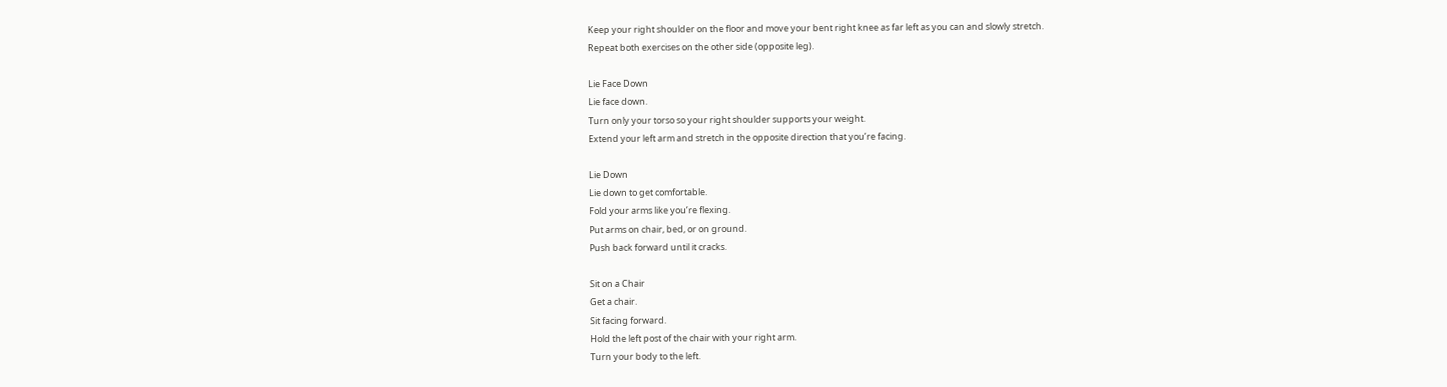Keep your right shoulder on the floor and move your bent right knee as far left as you can and slowly stretch.
Repeat both exercises on the other side (opposite leg).

Lie Face Down
Lie face down.
Turn only your torso so your right shoulder supports your weight.
Extend your left arm and stretch in the opposite direction that you’re facing.

Lie Down
Lie down to get comfortable.
Fold your arms like you’re flexing.
Put arms on chair, bed, or on ground.
Push back forward until it cracks.

Sit on a Chair
Get a chair.
Sit facing forward.
Hold the left post of the chair with your right arm.
Turn your body to the left.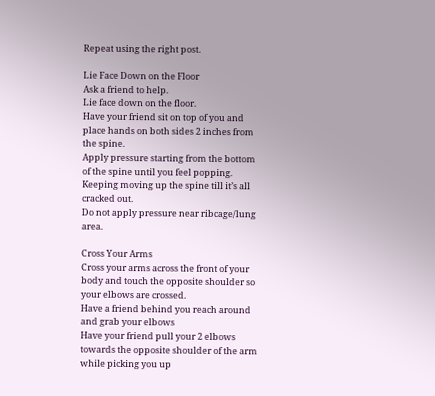Repeat using the right post.

Lie Face Down on the Floor
Ask a friend to help.
Lie face down on the floor.
Have your friend sit on top of you and place hands on both sides 2 inches from the spine.
Apply pressure starting from the bottom of the spine until you feel popping.
Keeping moving up the spine till it’s all cracked out.
Do not apply pressure near ribcage/lung area.

Cross Your Arms
Cross your arms across the front of your body and touch the opposite shoulder so your elbows are crossed.
Have a friend behind you reach around and grab your elbows
Have your friend pull your 2 elbows towards the opposite shoulder of the arm while picking you up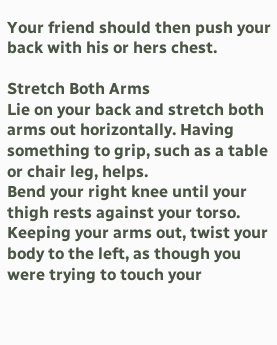Your friend should then push your back with his or hers chest.

Stretch Both Arms
Lie on your back and stretch both arms out horizontally. Having something to grip, such as a table or chair leg, helps.
Bend your right knee until your thigh rests against your torso.
Keeping your arms out, twist your body to the left, as though you were trying to touch your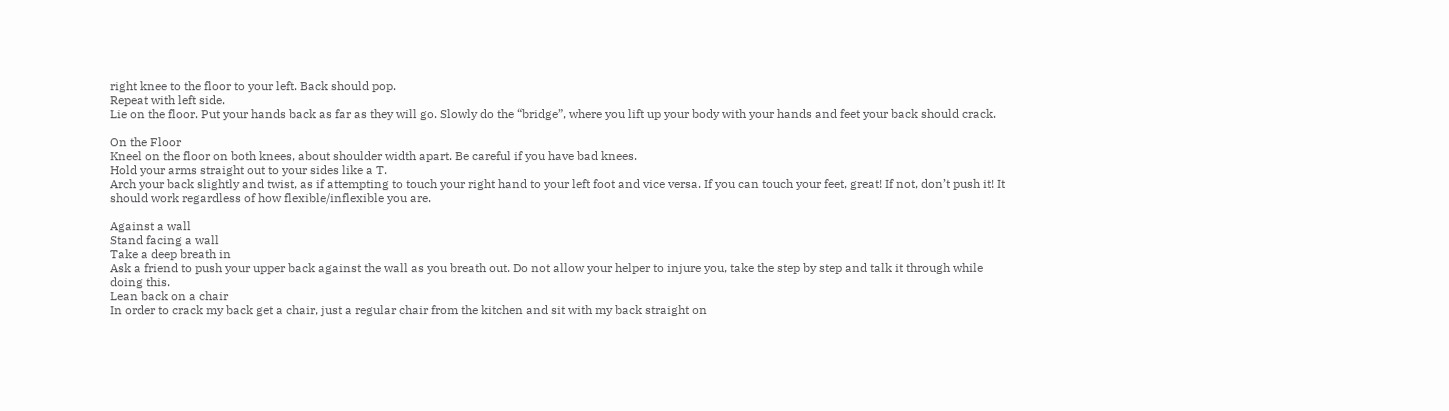right knee to the floor to your left. Back should pop.
Repeat with left side.
Lie on the floor. Put your hands back as far as they will go. Slowly do the “bridge”, where you lift up your body with your hands and feet your back should crack.

On the Floor
Kneel on the floor on both knees, about shoulder width apart. Be careful if you have bad knees.
Hold your arms straight out to your sides like a T.
Arch your back slightly and twist, as if attempting to touch your right hand to your left foot and vice versa. If you can touch your feet, great! If not, don’t push it! It should work regardless of how flexible/inflexible you are.

Against a wall
Stand facing a wall
Take a deep breath in
Ask a friend to push your upper back against the wall as you breath out. Do not allow your helper to injure you, take the step by step and talk it through while doing this.
Lean back on a chair
In order to crack my back get a chair, just a regular chair from the kitchen and sit with my back straight on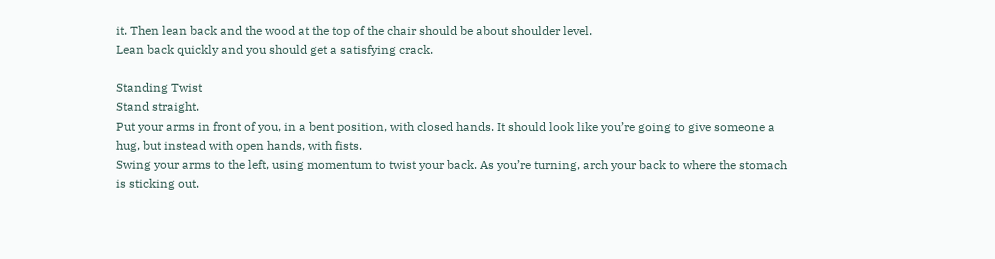it. Then lean back and the wood at the top of the chair should be about shoulder level.
Lean back quickly and you should get a satisfying crack.

Standing Twist
Stand straight.
Put your arms in front of you, in a bent position, with closed hands. It should look like you’re going to give someone a hug, but instead with open hands, with fists.
Swing your arms to the left, using momentum to twist your back. As you’re turning, arch your back to where the stomach is sticking out.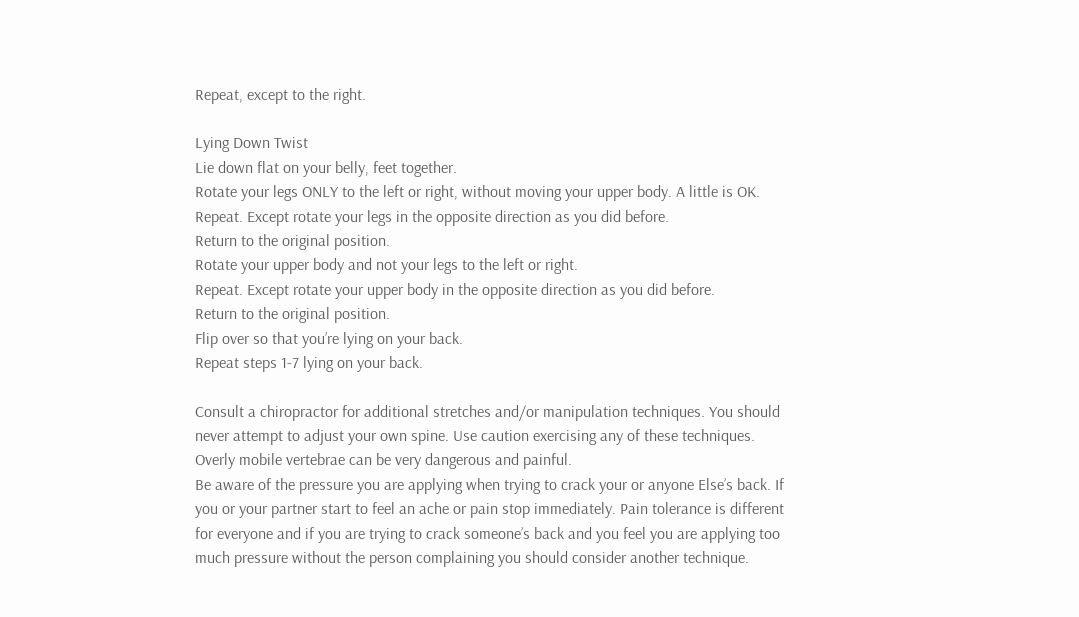Repeat, except to the right.

Lying Down Twist
Lie down flat on your belly, feet together.
Rotate your legs ONLY to the left or right, without moving your upper body. A little is OK.
Repeat. Except rotate your legs in the opposite direction as you did before.
Return to the original position.
Rotate your upper body and not your legs to the left or right.
Repeat. Except rotate your upper body in the opposite direction as you did before.
Return to the original position.
Flip over so that you’re lying on your back.
Repeat steps 1-7 lying on your back.

Consult a chiropractor for additional stretches and/or manipulation techniques. You should never attempt to adjust your own spine. Use caution exercising any of these techniques.
Overly mobile vertebrae can be very dangerous and painful.
Be aware of the pressure you are applying when trying to crack your or anyone Else’s back. If you or your partner start to feel an ache or pain stop immediately. Pain tolerance is different for everyone and if you are trying to crack someone’s back and you feel you are applying too much pressure without the person complaining you should consider another technique.